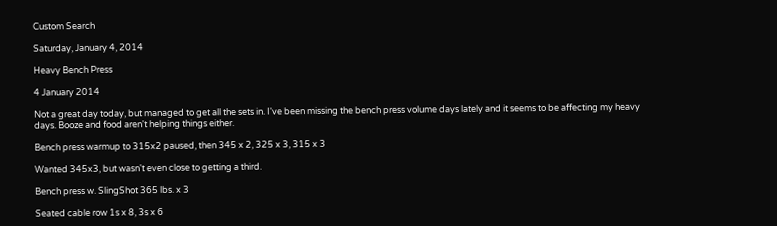Custom Search

Saturday, January 4, 2014

Heavy Bench Press

4 January 2014

Not a great day today, but managed to get all the sets in. I've been missing the bench press volume days lately and it seems to be affecting my heavy days. Booze and food aren't helping things either.

Bench press warmup to 315x2 paused, then 345 x 2, 325 x 3, 315 x 3

Wanted 345x3, but wasn't even close to getting a third.

Bench press w. SlingShot 365 lbs. x 3

Seated cable row 1s x 8, 3s x 6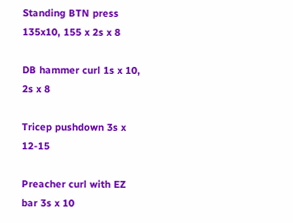Standing BTN press 135x10, 155 x 2s x 8

DB hammer curl 1s x 10, 2s x 8

Tricep pushdown 3s x 12-15

Preacher curl with EZ bar 3s x 10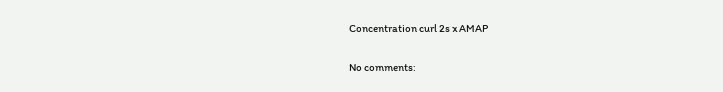Concentration curl 2s x AMAP

No comments: